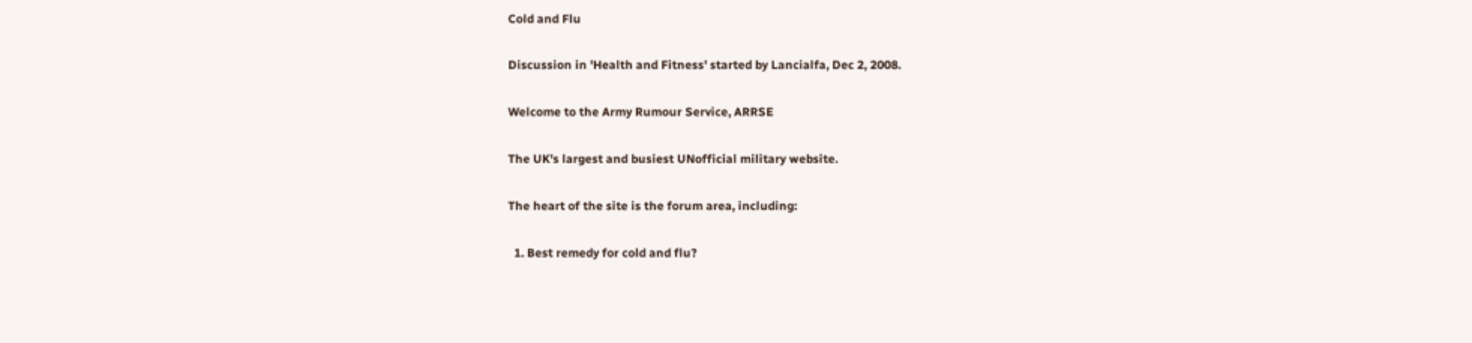Cold and Flu

Discussion in 'Health and Fitness' started by Lancialfa, Dec 2, 2008.

Welcome to the Army Rumour Service, ARRSE

The UK's largest and busiest UNofficial military website.

The heart of the site is the forum area, including:

  1. Best remedy for cold and flu?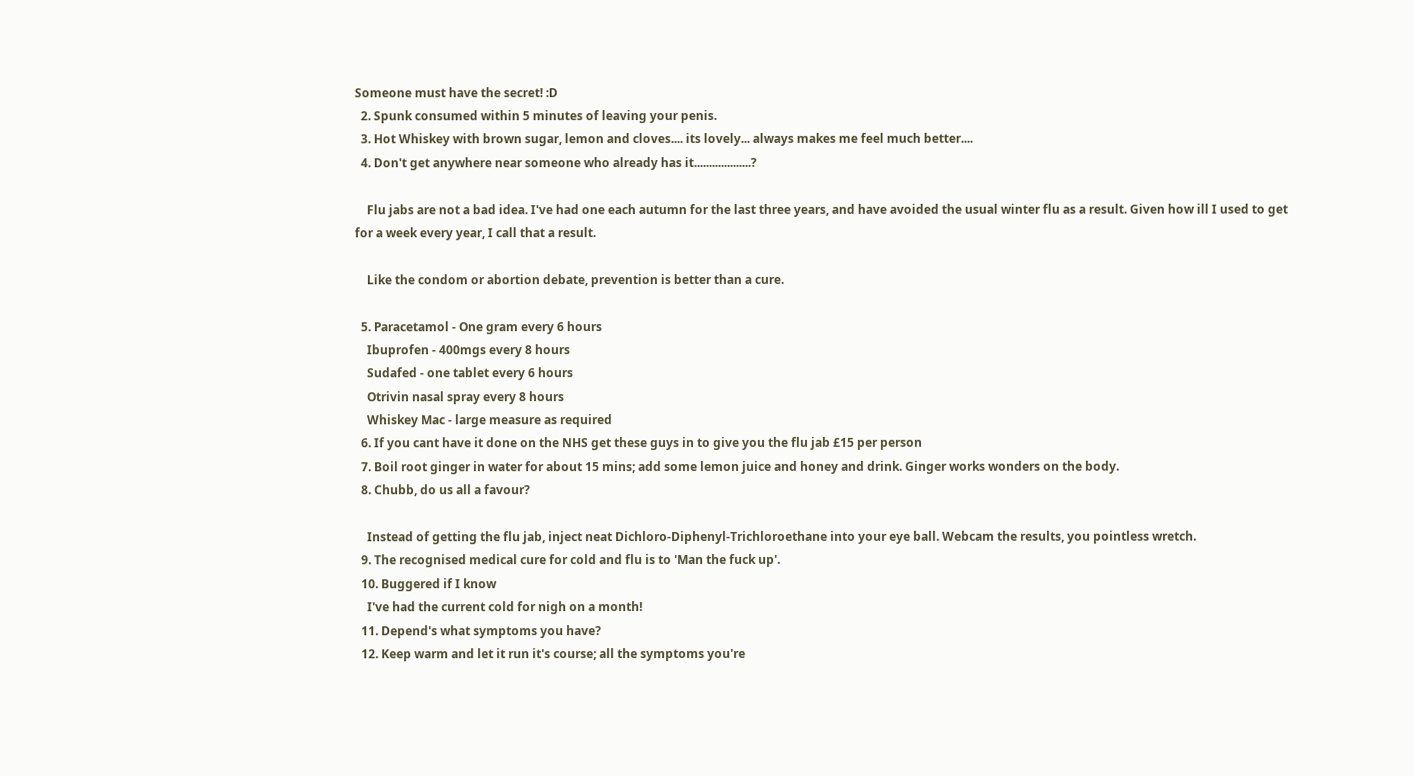Someone must have the secret! :D
  2. Spunk consumed within 5 minutes of leaving your penis.
  3. Hot Whiskey with brown sugar, lemon and cloves.... its lovely... always makes me feel much better....
  4. Don't get anywhere near someone who already has it...................?

    Flu jabs are not a bad idea. I've had one each autumn for the last three years, and have avoided the usual winter flu as a result. Given how ill I used to get for a week every year, I call that a result.

    Like the condom or abortion debate, prevention is better than a cure.

  5. Paracetamol - One gram every 6 hours
    Ibuprofen - 400mgs every 8 hours
    Sudafed - one tablet every 6 hours
    Otrivin nasal spray every 8 hours
    Whiskey Mac - large measure as required
  6. If you cant have it done on the NHS get these guys in to give you the flu jab £15 per person
  7. Boil root ginger in water for about 15 mins; add some lemon juice and honey and drink. Ginger works wonders on the body.
  8. Chubb, do us all a favour?

    Instead of getting the flu jab, inject neat Dichloro-Diphenyl-Trichloroethane into your eye ball. Webcam the results, you pointless wretch.
  9. The recognised medical cure for cold and flu is to 'Man the fuck up'.
  10. Buggered if I know
    I've had the current cold for nigh on a month!
  11. Depend's what symptoms you have?
  12. Keep warm and let it run it's course; all the symptoms you're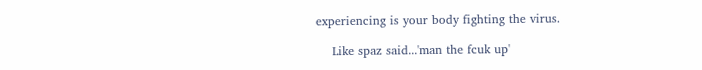experiencing is your body fighting the virus.

    Like spaz said...'man the fcuk up'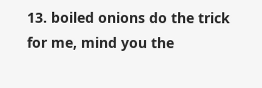13. boiled onions do the trick for me, mind you the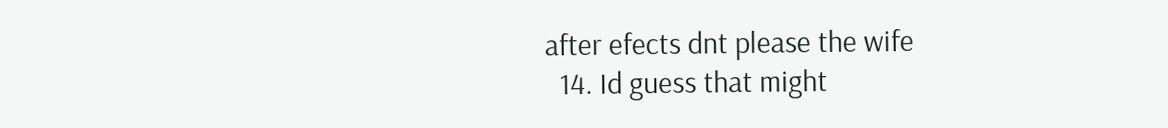after efects dnt please the wife
  14. Id guess that might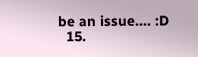be an issue.... :D
  15.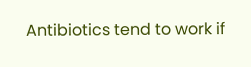Antibiotics tend to work if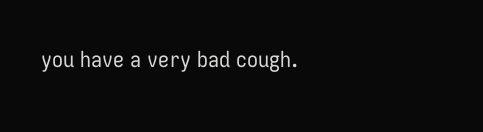you have a very bad cough.